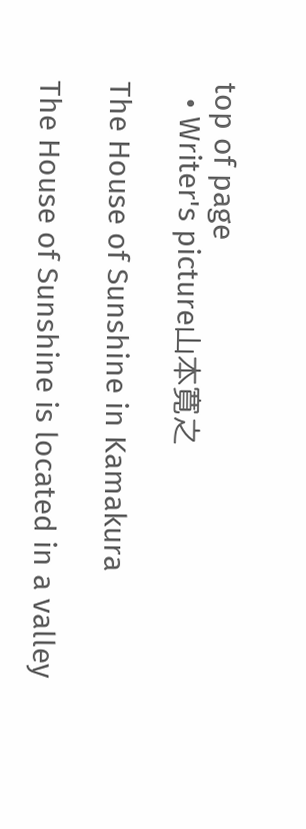top of page
  • Writer's picture山本寛之

The House of Sunshine in Kamakura

The House of Sunshine is located in a valley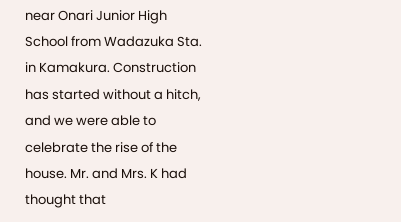near Onari Junior High School from Wadazuka Sta. in Kamakura. Construction has started without a hitch, and we were able to celebrate the rise of the house. Mr. and Mrs. K had thought that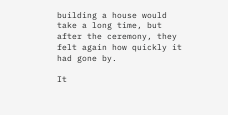building a house would take a long time, but after the ceremony, they felt again how quickly it had gone by.

It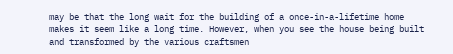may be that the long wait for the building of a once-in-a-lifetime home makes it seem like a long time. However, when you see the house being built and transformed by the various craftsmen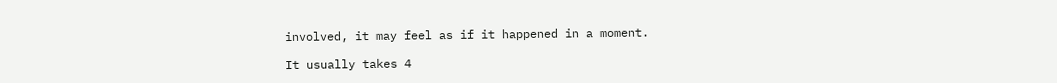involved, it may feel as if it happened in a moment.

It usually takes 4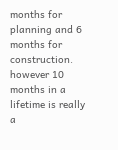months for planning and 6 months for construction. however 10 months in a lifetime is really a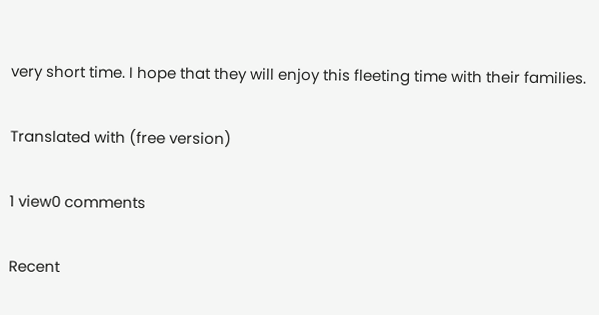very short time. I hope that they will enjoy this fleeting time with their families.

Translated with (free version)

1 view0 comments

Recent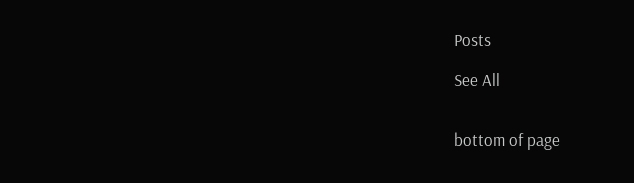Posts

See All


bottom of page